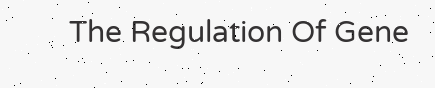The Regulation Of Gene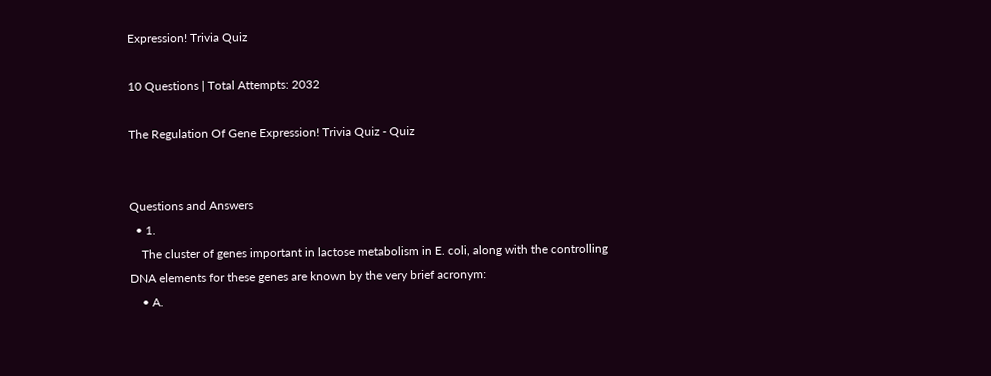Expression! Trivia Quiz

10 Questions | Total Attempts: 2032

The Regulation Of Gene Expression! Trivia Quiz - Quiz


Questions and Answers
  • 1.
    The cluster of genes important in lactose metabolism in E. coli, along with the controlling DNA elements for these genes are known by the very brief acronym:
    • A.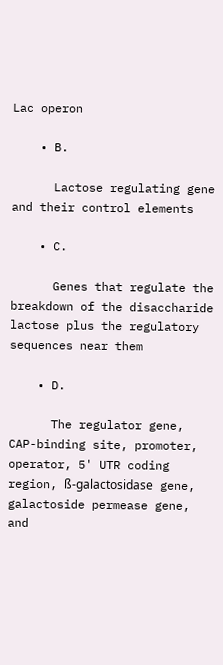Lac operon

    • B.

      Lactose regulating gene and their control elements

    • C.

      Genes that regulate the breakdown of the disaccharide lactose plus the regulatory sequences near them

    • D.

      The regulator gene, CAP-binding site, promoter, operator, 5' UTR coding region, ß-galactosidase gene, galactoside permease gene, and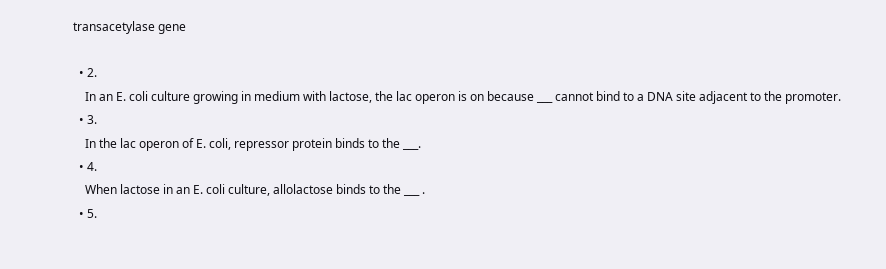transacetylase gene

  • 2.
    In an E. coli culture growing in medium with lactose, the lac operon is on because ___ cannot bind to a DNA site adjacent to the promoter.
  • 3.
    In the lac operon of E. coli, repressor protein binds to the ___.
  • 4.
    When lactose in an E. coli culture, allolactose binds to the ___ .
  • 5.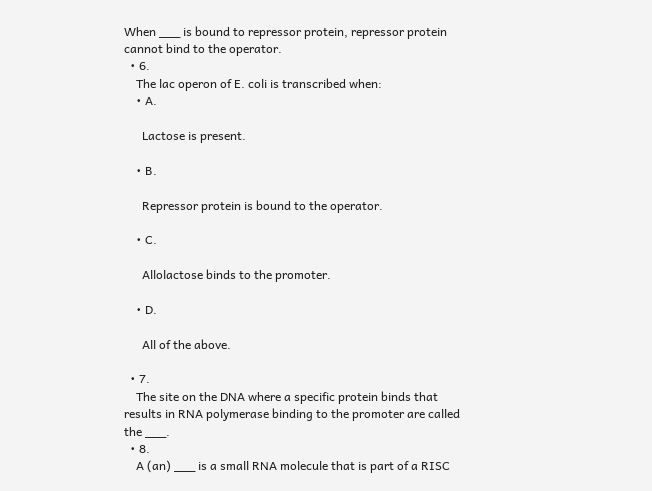When ___ is bound to repressor protein, repressor protein cannot bind to the operator.
  • 6.
    The lac operon of E. coli is transcribed when:
    • A.

      Lactose is present.

    • B.

      Repressor protein is bound to the operator.

    • C.

      Allolactose binds to the promoter.

    • D.

      All of the above.

  • 7.
    The site on the DNA where a specific protein binds that results in RNA polymerase binding to the promoter are called the ___.
  • 8.
    A (an) ___ is a small RNA molecule that is part of a RISC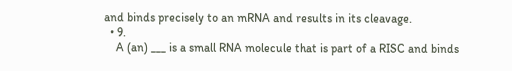and binds precisely to an mRNA and results in its cleavage.
  • 9.
    A (an) ___ is a small RNA molecule that is part of a RISC and binds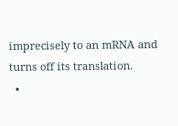imprecisely to an mRNA and turns off its translation.
  •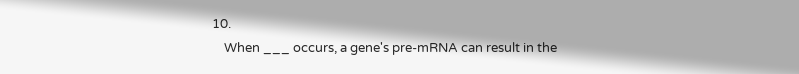10.
    When ___ occurs, a gene's pre-mRNA can result in the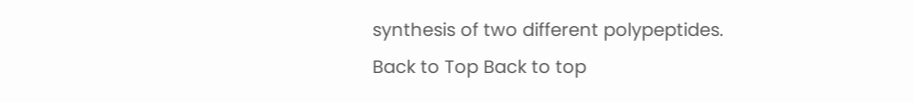synthesis of two different polypeptides.
Back to Top Back to top